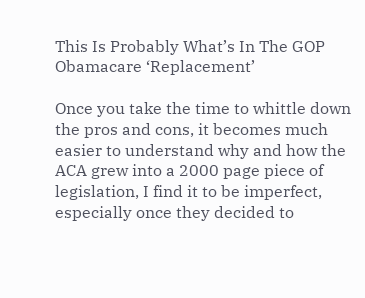This Is Probably What’s In The GOP Obamacare ‘Replacement’

Once you take the time to whittle down the pros and cons, it becomes much easier to understand why and how the ACA grew into a 2000 page piece of legislation, I find it to be imperfect, especially once they decided to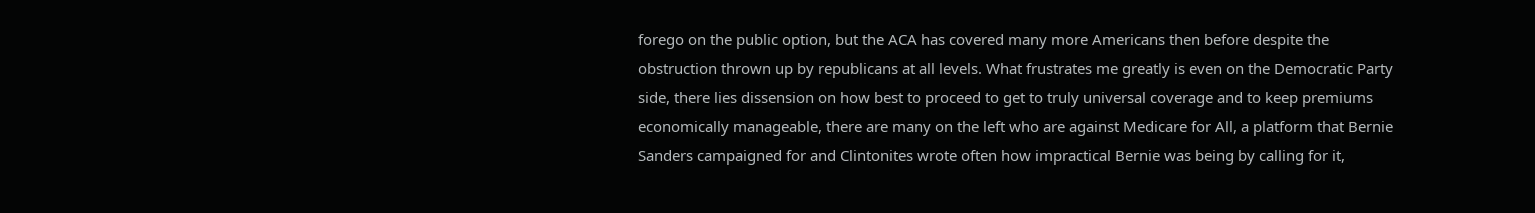forego on the public option, but the ACA has covered many more Americans then before despite the obstruction thrown up by republicans at all levels. What frustrates me greatly is even on the Democratic Party side, there lies dissension on how best to proceed to get to truly universal coverage and to keep premiums economically manageable, there are many on the left who are against Medicare for All, a platform that Bernie Sanders campaigned for and Clintonites wrote often how impractical Bernie was being by calling for it,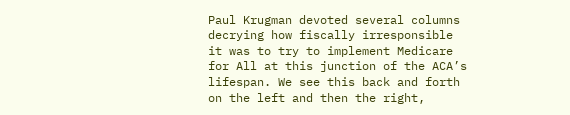Paul Krugman devoted several columns decrying how fiscally irresponsible it was to try to implement Medicare for All at this junction of the ACA’s lifespan. We see this back and forth on the left and then the right,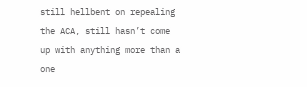still hellbent on repealing the ACA, still hasn’t come up with anything more than a one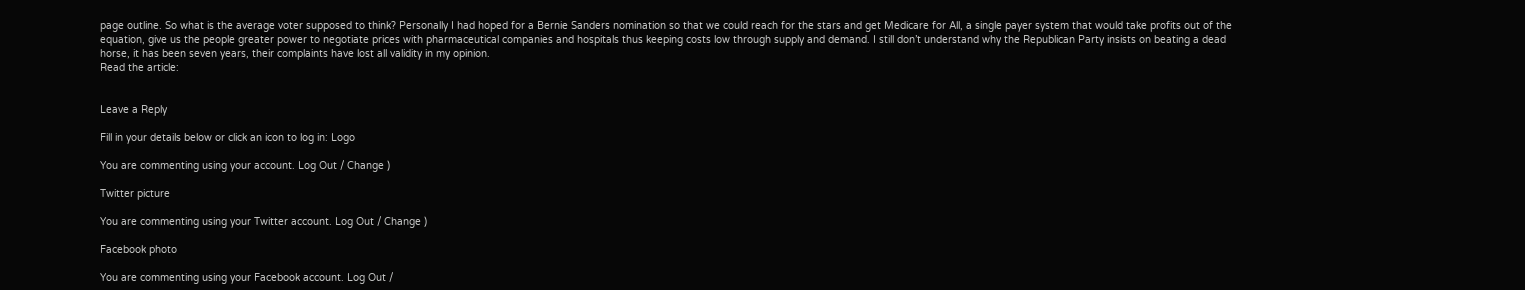page outline. So what is the average voter supposed to think? Personally I had hoped for a Bernie Sanders nomination so that we could reach for the stars and get Medicare for All, a single payer system that would take profits out of the equation, give us the people greater power to negotiate prices with pharmaceutical companies and hospitals thus keeping costs low through supply and demand. I still don’t understand why the Republican Party insists on beating a dead horse, it has been seven years, their complaints have lost all validity in my opinion.
Read the article:


Leave a Reply

Fill in your details below or click an icon to log in: Logo

You are commenting using your account. Log Out / Change )

Twitter picture

You are commenting using your Twitter account. Log Out / Change )

Facebook photo

You are commenting using your Facebook account. Log Out /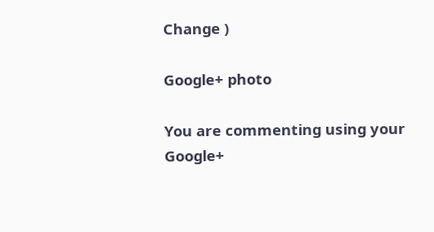Change )

Google+ photo

You are commenting using your Google+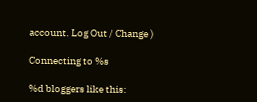account. Log Out / Change )

Connecting to %s

%d bloggers like this: